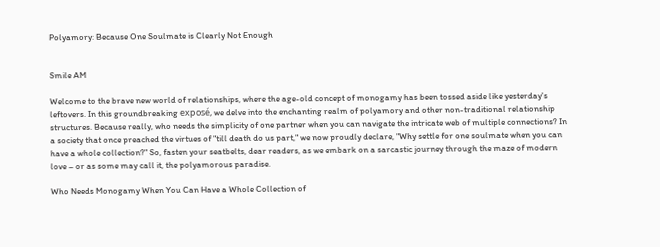Polyamory: Because One Soulmate is Clearly Not Enough


Smile AM

Welcome to the brave new world of relationships, where the age-old concept of monogamy has been tossed aside like yesterday's leftovers. In this groundbreaking exposé, we delve into the enchanting realm of polyamory and other non-traditional relationship structures. Because really, who needs the simplicity of one partner when you can navigate the intricate web of multiple connections? In a society that once preached the virtues of "till death do us part," we now proudly declare, "Why settle for one soulmate when you can have a whole collection?" So, fasten your seatbelts, dear readers, as we embark on a sarcastic journey through the maze of modern love – or as some may call it, the polyamorous paradise.

Who Needs Monogamy When You Can Have a Whole Collection of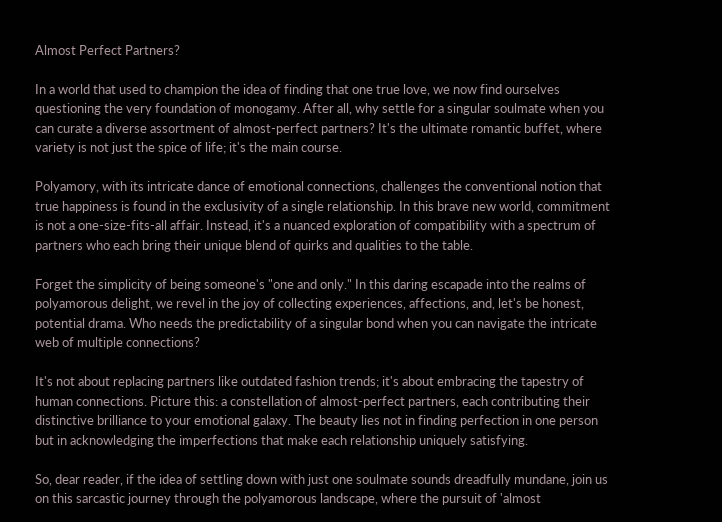Almost Perfect Partners?

In a world that used to champion the idea of finding that one true love, we now find ourselves questioning the very foundation of monogamy. After all, why settle for a singular soulmate when you can curate a diverse assortment of almost-perfect partners? It's the ultimate romantic buffet, where variety is not just the spice of life; it's the main course.

Polyamory, with its intricate dance of emotional connections, challenges the conventional notion that true happiness is found in the exclusivity of a single relationship. In this brave new world, commitment is not a one-size-fits-all affair. Instead, it's a nuanced exploration of compatibility with a spectrum of partners who each bring their unique blend of quirks and qualities to the table.

Forget the simplicity of being someone's "one and only." In this daring escapade into the realms of polyamorous delight, we revel in the joy of collecting experiences, affections, and, let's be honest, potential drama. Who needs the predictability of a singular bond when you can navigate the intricate web of multiple connections?

It's not about replacing partners like outdated fashion trends; it's about embracing the tapestry of human connections. Picture this: a constellation of almost-perfect partners, each contributing their distinctive brilliance to your emotional galaxy. The beauty lies not in finding perfection in one person but in acknowledging the imperfections that make each relationship uniquely satisfying.

So, dear reader, if the idea of settling down with just one soulmate sounds dreadfully mundane, join us on this sarcastic journey through the polyamorous landscape, where the pursuit of 'almost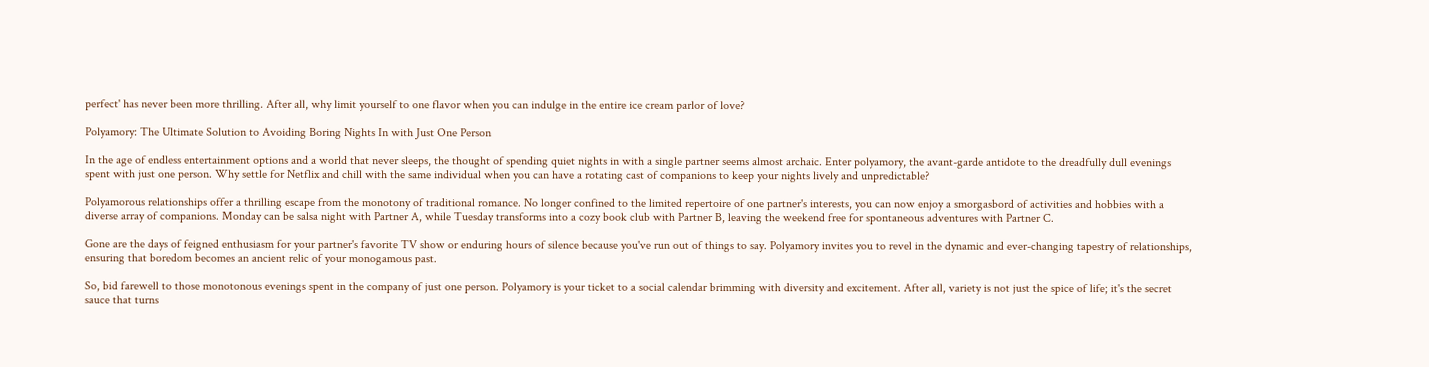perfect' has never been more thrilling. After all, why limit yourself to one flavor when you can indulge in the entire ice cream parlor of love?

Polyamory: The Ultimate Solution to Avoiding Boring Nights In with Just One Person

In the age of endless entertainment options and a world that never sleeps, the thought of spending quiet nights in with a single partner seems almost archaic. Enter polyamory, the avant-garde antidote to the dreadfully dull evenings spent with just one person. Why settle for Netflix and chill with the same individual when you can have a rotating cast of companions to keep your nights lively and unpredictable?

Polyamorous relationships offer a thrilling escape from the monotony of traditional romance. No longer confined to the limited repertoire of one partner's interests, you can now enjoy a smorgasbord of activities and hobbies with a diverse array of companions. Monday can be salsa night with Partner A, while Tuesday transforms into a cozy book club with Partner B, leaving the weekend free for spontaneous adventures with Partner C.

Gone are the days of feigned enthusiasm for your partner's favorite TV show or enduring hours of silence because you've run out of things to say. Polyamory invites you to revel in the dynamic and ever-changing tapestry of relationships, ensuring that boredom becomes an ancient relic of your monogamous past.

So, bid farewell to those monotonous evenings spent in the company of just one person. Polyamory is your ticket to a social calendar brimming with diversity and excitement. After all, variety is not just the spice of life; it's the secret sauce that turns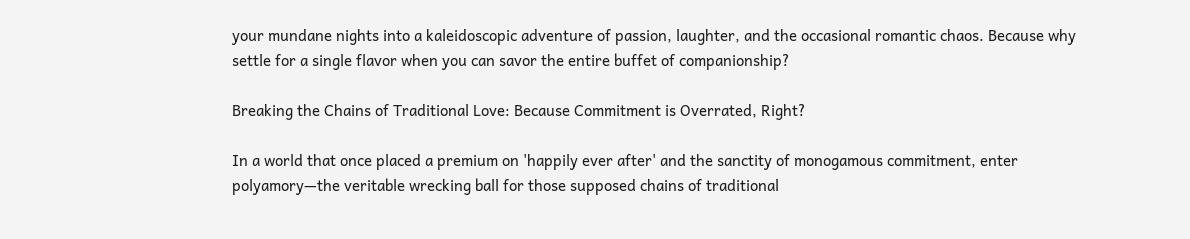your mundane nights into a kaleidoscopic adventure of passion, laughter, and the occasional romantic chaos. Because why settle for a single flavor when you can savor the entire buffet of companionship?

Breaking the Chains of Traditional Love: Because Commitment is Overrated, Right?

In a world that once placed a premium on 'happily ever after' and the sanctity of monogamous commitment, enter polyamory—the veritable wrecking ball for those supposed chains of traditional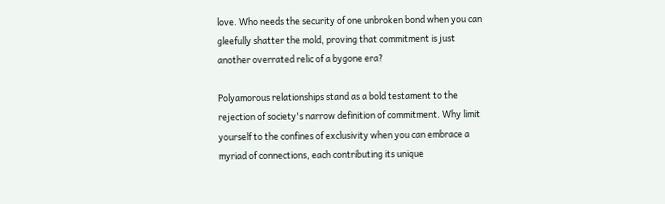love. Who needs the security of one unbroken bond when you can gleefully shatter the mold, proving that commitment is just another overrated relic of a bygone era?

Polyamorous relationships stand as a bold testament to the rejection of society's narrow definition of commitment. Why limit yourself to the confines of exclusivity when you can embrace a myriad of connections, each contributing its unique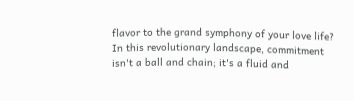flavor to the grand symphony of your love life? In this revolutionary landscape, commitment isn't a ball and chain; it's a fluid and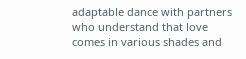adaptable dance with partners who understand that love comes in various shades and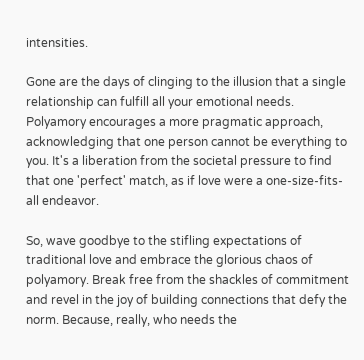intensities.

Gone are the days of clinging to the illusion that a single relationship can fulfill all your emotional needs. Polyamory encourages a more pragmatic approach, acknowledging that one person cannot be everything to you. It's a liberation from the societal pressure to find that one 'perfect' match, as if love were a one-size-fits-all endeavor.

So, wave goodbye to the stifling expectations of traditional love and embrace the glorious chaos of polyamory. Break free from the shackles of commitment and revel in the joy of building connections that defy the norm. Because, really, who needs the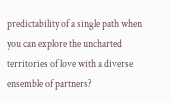predictability of a single path when you can explore the uncharted territories of love with a diverse ensemble of partners?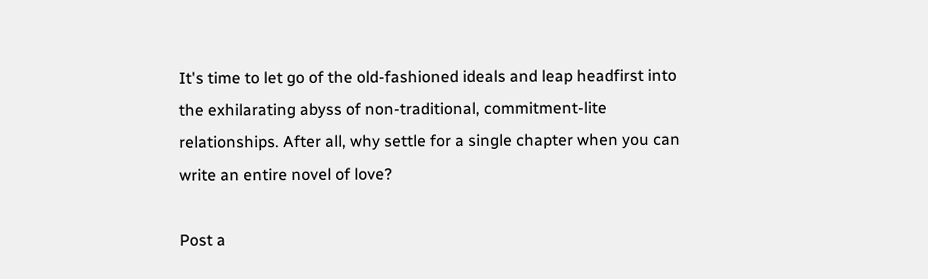It's time to let go of the old-fashioned ideals and leap headfirst into the exhilarating abyss of non-traditional, commitment-lite relationships. After all, why settle for a single chapter when you can write an entire novel of love?

Post a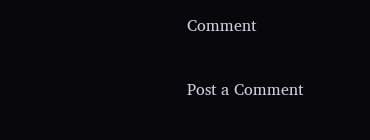Comment

Post a Comment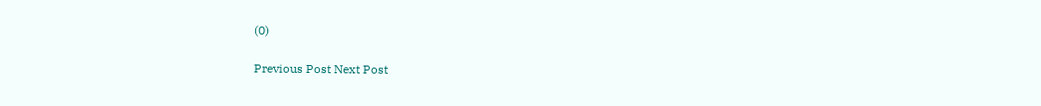(0)

Previous Post Next Post